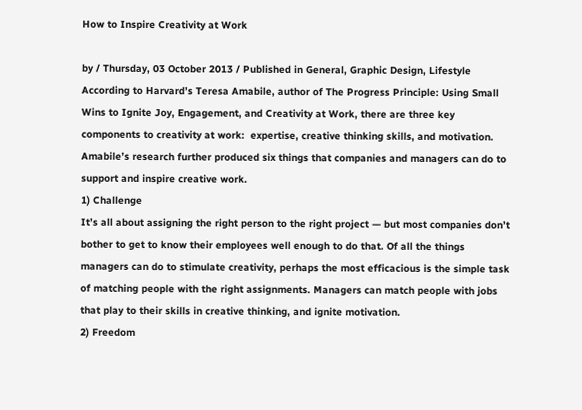How to Inspire Creativity at Work

by / Thursday, 03 October 2013 / Published in General, Graphic Design, Lifestyle
According to Harvard’s Teresa Amabile, author of The Progress Principle: Using Small Wins to Ignite Joy, Engagement, and Creativity at Work, there are three key components to creativity at work:  expertise, creative thinking skills, and motivation. Amabile’s research further produced six things that companies and managers can do to support and inspire creative work.
1) Challenge
It’s all about assigning the right person to the right project — but most companies don’t bother to get to know their employees well enough to do that. Of all the things managers can do to stimulate creativity, perhaps the most efficacious is the simple task of matching people with the right assignments. Managers can match people with jobs that play to their skills in creative thinking, and ignite motivation.
2) Freedom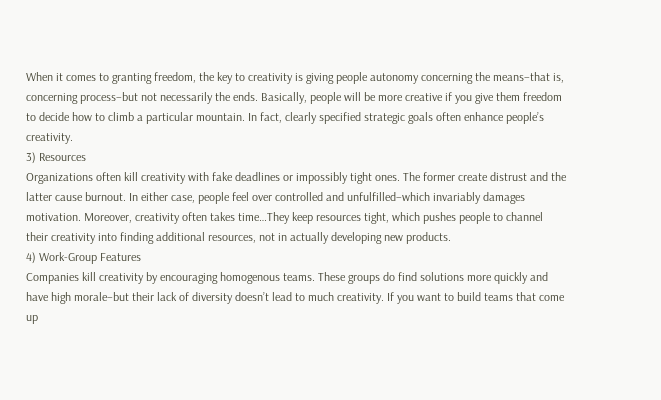When it comes to granting freedom, the key to creativity is giving people autonomy concerning the means–that is, concerning process–but not necessarily the ends. Basically, people will be more creative if you give them freedom to decide how to climb a particular mountain. In fact, clearly specified strategic goals often enhance people’s creativity.
3) Resources
Organizations often kill creativity with fake deadlines or impossibly tight ones. The former create distrust and the latter cause burnout. In either case, people feel over controlled and unfulfilled–which invariably damages motivation. Moreover, creativity often takes time…They keep resources tight, which pushes people to channel their creativity into finding additional resources, not in actually developing new products.
4) Work-Group Features
Companies kill creativity by encouraging homogenous teams. These groups do find solutions more quickly and have high morale–but their lack of diversity doesn’t lead to much creativity. If you want to build teams that come up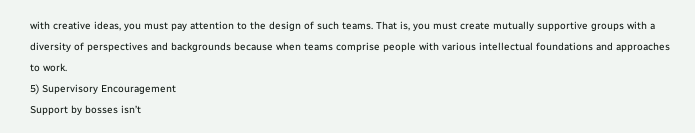with creative ideas, you must pay attention to the design of such teams. That is, you must create mutually supportive groups with a diversity of perspectives and backgrounds because when teams comprise people with various intellectual foundations and approaches to work.
5) Supervisory Encouragement
Support by bosses isn’t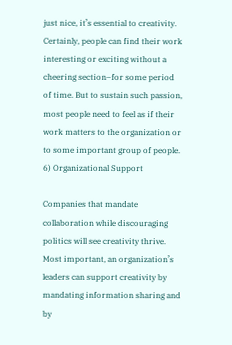just nice, it’s essential to creativity. Certainly, people can find their work interesting or exciting without a cheering section–for some period of time. But to sustain such passion, most people need to feel as if their work matters to the organization or to some important group of people.
6) Organizational Support

Companies that mandate collaboration while discouraging politics will see creativity thrive. Most important, an organization’s leaders can support creativity by mandating information sharing and by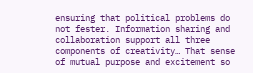ensuring that political problems do not fester. Information sharing and collaboration support all three components of creativity… That sense of mutual purpose and excitement so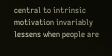central to intrinsic motivation invariably lessens when people are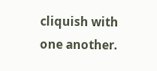cliquish with one another.